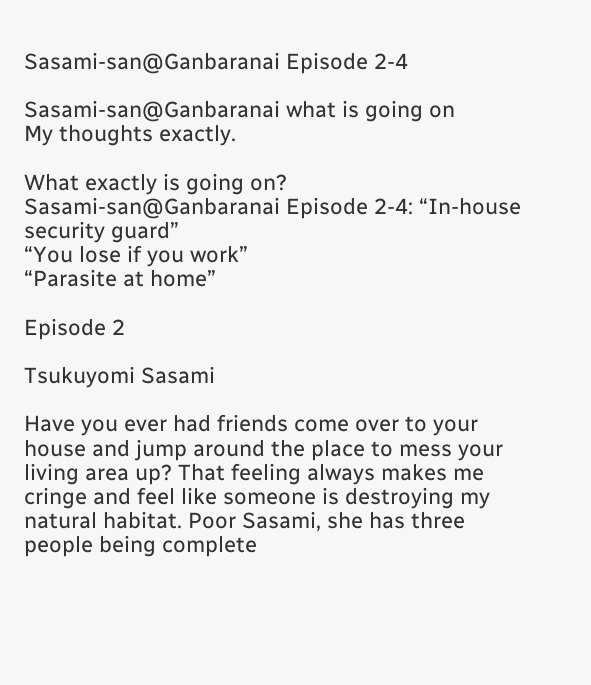Sasami-san@Ganbaranai Episode 2-4

Sasami-san@Ganbaranai what is going on
My thoughts exactly.

What exactly is going on?
Sasami-san@Ganbaranai Episode 2-4: “In-house security guard”
“You lose if you work”
“Parasite at home”

Episode 2

Tsukuyomi Sasami

Have you ever had friends come over to your house and jump around the place to mess your living area up? That feeling always makes me cringe and feel like someone is destroying my natural habitat. Poor Sasami, she has three people being complete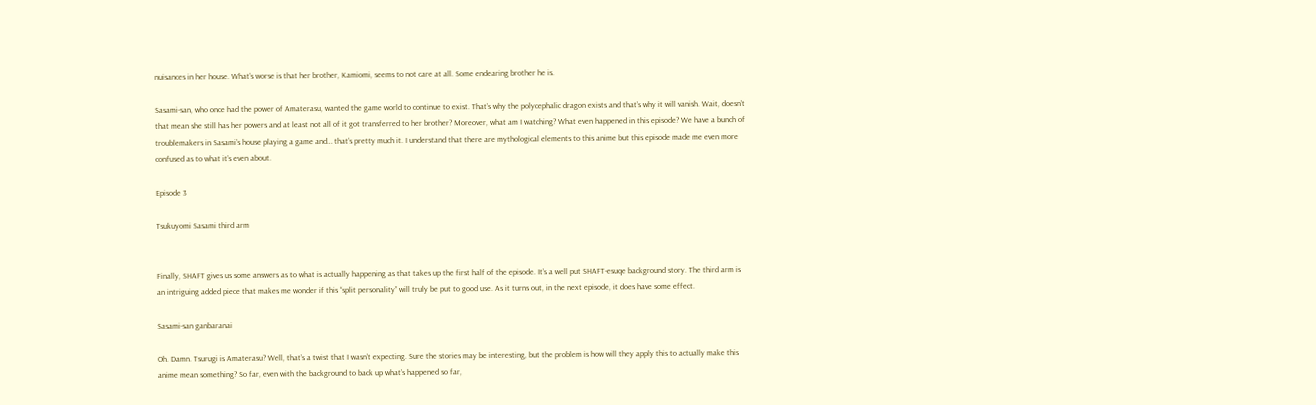nuisances in her house. What’s worse is that her brother, Kamiomi, seems to not care at all. Some endearing brother he is.

Sasami-san, who once had the power of Amaterasu, wanted the game world to continue to exist. That’s why the polycephalic dragon exists and that’s why it will vanish. Wait, doesn’t that mean she still has her powers and at least not all of it got transferred to her brother? Moreover, what am I watching? What even happened in this episode? We have a bunch of troublemakers in Sasami’s house playing a game and… that’s pretty much it. I understand that there are mythological elements to this anime but this episode made me even more confused as to what it’s even about.

Episode 3

Tsukuyomi Sasami third arm


Finally, SHAFT gives us some answers as to what is actually happening as that takes up the first half of the episode. It’s a well put SHAFT-esuqe background story. The third arm is an intriguing added piece that makes me wonder if this “split personality” will truly be put to good use. As it turns out, in the next episode, it does have some effect.

Sasami-san ganbaranai

Oh. Damn. Tsurugi is Amaterasu? Well, that’s a twist that I wasn’t expecting. Sure the stories may be interesting, but the problem is how will they apply this to actually make this anime mean something? So far, even with the background to back up what’s happened so far,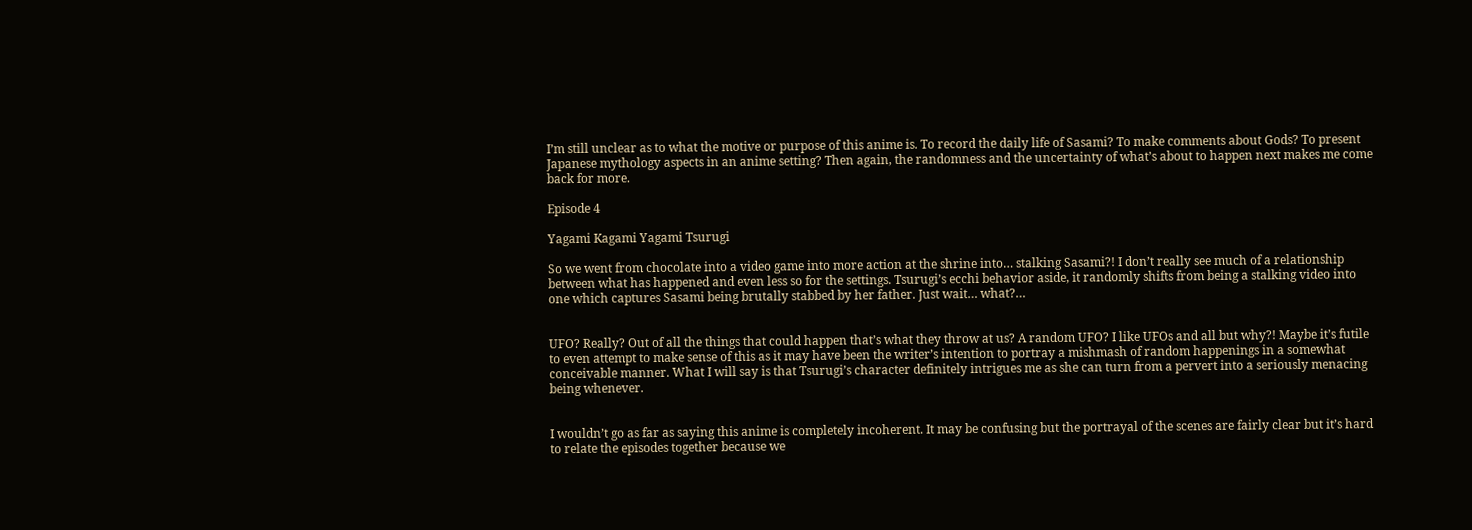I’m still unclear as to what the motive or purpose of this anime is. To record the daily life of Sasami? To make comments about Gods? To present Japanese mythology aspects in an anime setting? Then again, the randomness and the uncertainty of what’s about to happen next makes me come back for more.

Episode 4

Yagami Kagami Yagami Tsurugi

So we went from chocolate into a video game into more action at the shrine into… stalking Sasami?! I don’t really see much of a relationship between what has happened and even less so for the settings. Tsurugi’s ecchi behavior aside, it randomly shifts from being a stalking video into one which captures Sasami being brutally stabbed by her father. Just wait… what?…


UFO? Really? Out of all the things that could happen that’s what they throw at us? A random UFO? I like UFOs and all but why?! Maybe it’s futile to even attempt to make sense of this as it may have been the writer’s intention to portray a mishmash of random happenings in a somewhat conceivable manner. What I will say is that Tsurugi’s character definitely intrigues me as she can turn from a pervert into a seriously menacing being whenever.


I wouldn’t go as far as saying this anime is completely incoherent. It may be confusing but the portrayal of the scenes are fairly clear but it’s hard to relate the episodes together because we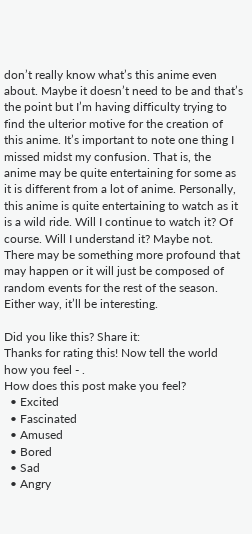don’t really know what’s this anime even about. Maybe it doesn’t need to be and that’s the point but I’m having difficulty trying to find the ulterior motive for the creation of this anime. It’s important to note one thing I missed midst my confusion. That is, the anime may be quite entertaining for some as it is different from a lot of anime. Personally, this anime is quite entertaining to watch as it is a wild ride. Will I continue to watch it? Of course. Will I understand it? Maybe not. There may be something more profound that may happen or it will just be composed of random events for the rest of the season. Either way, it’ll be interesting.

Did you like this? Share it:
Thanks for rating this! Now tell the world how you feel - .
How does this post make you feel?
  • Excited
  • Fascinated
  • Amused
  • Bored
  • Sad
  • Angry